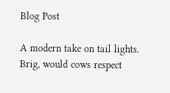Blog Post

A modern take on tail lights. Brig, would cows respect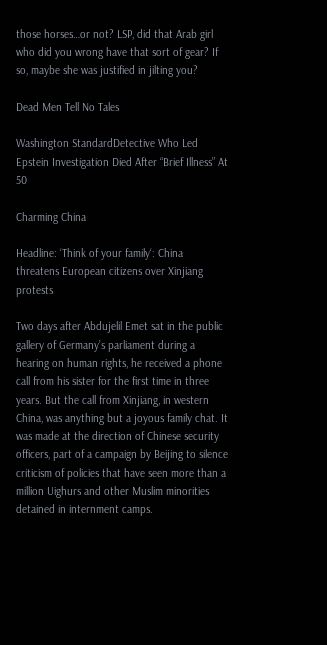those horses…or not? LSP, did that Arab girl who did you wrong have that sort of gear? If so, maybe she was justified in jilting you?

Dead Men Tell No Tales

Washington StandardDetective Who Led Epstein Investigation Died After “Brief Illness” At 50

Charming China

Headline: ‘Think of your family‘: China threatens European citizens over Xinjiang protests

Two days after Abdujelil Emet sat in the public gallery of Germany’s parliament during a hearing on human rights, he received a phone call from his sister for the first time in three years. But the call from Xinjiang, in western China, was anything but a joyous family chat. It was made at the direction of Chinese security officers, part of a campaign by Beijing to silence criticism of policies that have seen more than a million Uighurs and other Muslim minorities detained in internment camps.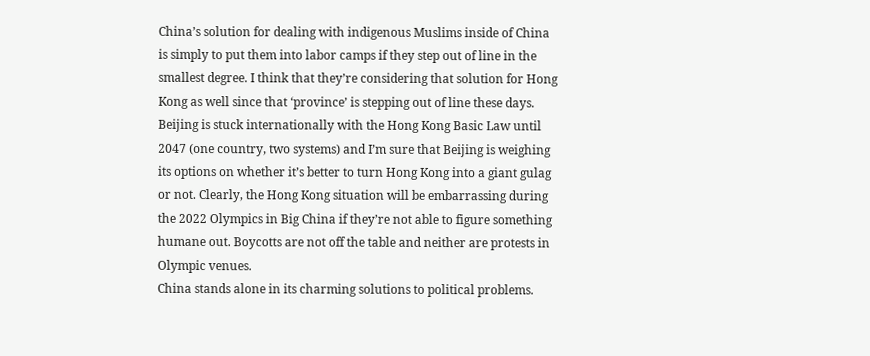China’s solution for dealing with indigenous Muslims inside of China is simply to put them into labor camps if they step out of line in the smallest degree. I think that they’re considering that solution for Hong Kong as well since that ‘province’ is stepping out of line these days. Beijing is stuck internationally with the Hong Kong Basic Law until 2047 (one country, two systems) and I’m sure that Beijing is weighing its options on whether it’s better to turn Hong Kong into a giant gulag or not. Clearly, the Hong Kong situation will be embarrassing during the 2022 Olympics in Big China if they’re not able to figure something humane out. Boycotts are not off the table and neither are protests in Olympic venues.
China stands alone in its charming solutions to political problems.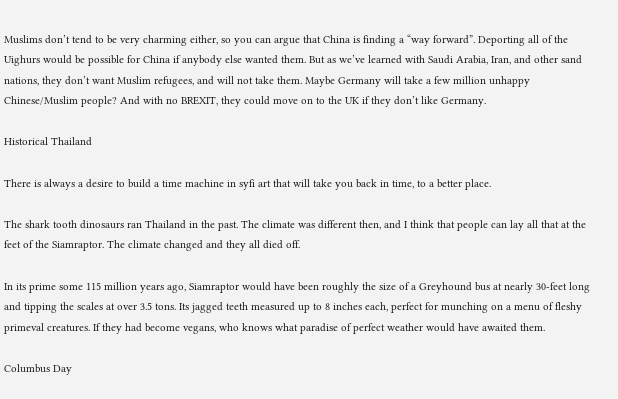Muslims don’t tend to be very charming either, so you can argue that China is finding a “way forward”. Deporting all of the Uighurs would be possible for China if anybody else wanted them. But as we’ve learned with Saudi Arabia, Iran, and other sand nations, they don’t want Muslim refugees, and will not take them. Maybe Germany will take a few million unhappy Chinese/Muslim people? And with no BREXIT, they could move on to the UK if they don’t like Germany.

Historical Thailand

There is always a desire to build a time machine in syfi art that will take you back in time, to a better place.

The shark tooth dinosaurs ran Thailand in the past. The climate was different then, and I think that people can lay all that at the feet of the Siamraptor. The climate changed and they all died off.

In its prime some 115 million years ago, Siamraptor would have been roughly the size of a Greyhound bus at nearly 30-feet long and tipping the scales at over 3.5 tons. Its jagged teeth measured up to 8 inches each, perfect for munching on a menu of fleshy primeval creatures. If they had become vegans, who knows what paradise of perfect weather would have awaited them.

Columbus Day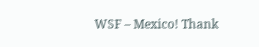WSF – Mexico! Thank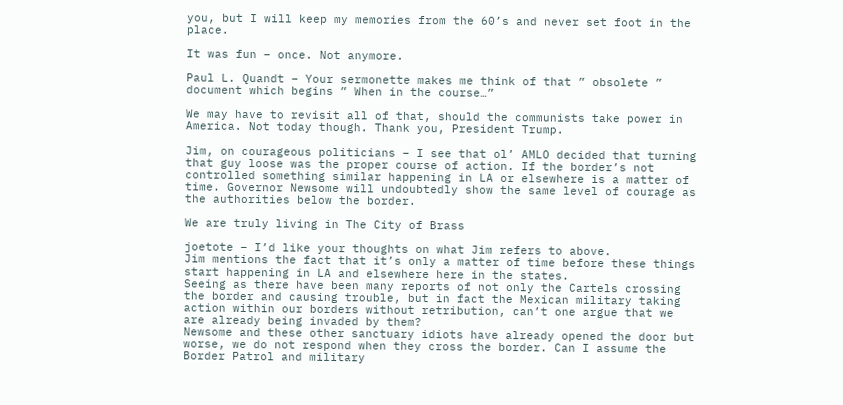you, but I will keep my memories from the 60’s and never set foot in the place.

It was fun – once. Not anymore.

Paul L. Quandt – Your sermonette makes me think of that ” obsolete ” document which begins ” When in the course…”

We may have to revisit all of that, should the communists take power in America. Not today though. Thank you, President Trump.

Jim, on courageous politicians – I see that ol’ AMLO decided that turning that guy loose was the proper course of action. If the border’s not controlled something similar happening in LA or elsewhere is a matter of time. Governor Newsome will undoubtedly show the same level of courage as the authorities below the border.

We are truly living in The City of Brass

joetote – I’d like your thoughts on what Jim refers to above.
Jim mentions the fact that it’s only a matter of time before these things start happening in LA and elsewhere here in the states.
Seeing as there have been many reports of not only the Cartels crossing the border and causing trouble, but in fact the Mexican military taking action within our borders without retribution, can’t one argue that we are already being invaded by them?
Newsome and these other sanctuary idiots have already opened the door but worse, we do not respond when they cross the border. Can I assume the Border Patrol and military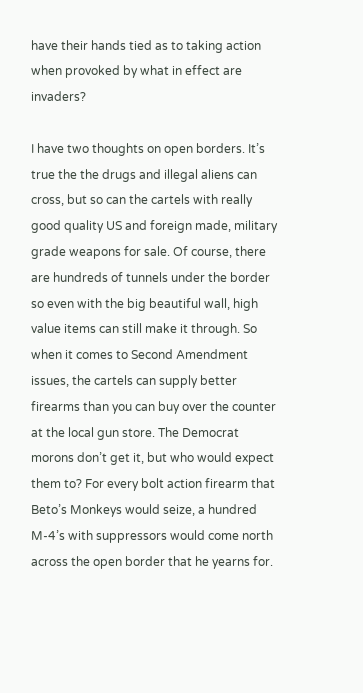have their hands tied as to taking action when provoked by what in effect are invaders?

I have two thoughts on open borders. It’s true the the drugs and illegal aliens can cross, but so can the cartels with really good quality US and foreign made, military grade weapons for sale. Of course, there are hundreds of tunnels under the border so even with the big beautiful wall, high value items can still make it through. So when it comes to Second Amendment issues, the cartels can supply better firearms than you can buy over the counter at the local gun store. The Democrat morons don’t get it, but who would expect them to? For every bolt action firearm that Beto’s Monkeys would seize, a hundred M-4’s with suppressors would come north across the open border that he yearns for.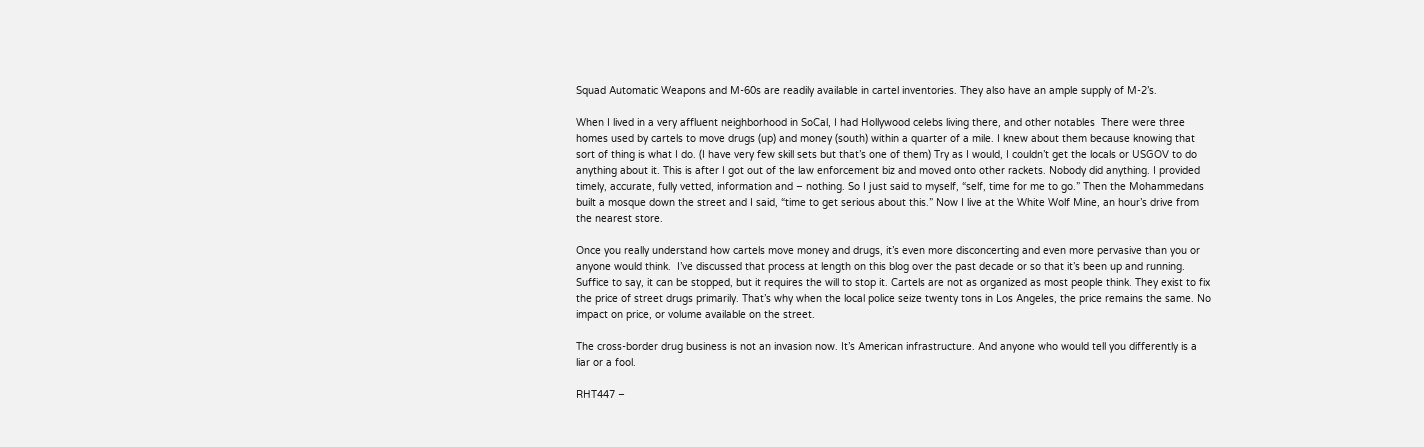Squad Automatic Weapons and M-60s are readily available in cartel inventories. They also have an ample supply of M-2’s.

When I lived in a very affluent neighborhood in SoCal, I had Hollywood celebs living there, and other notables  There were three homes used by cartels to move drugs (up) and money (south) within a quarter of a mile. I knew about them because knowing that sort of thing is what I do. (I have very few skill sets but that’s one of them) Try as I would, I couldn’t get the locals or USGOV to do anything about it. This is after I got out of the law enforcement biz and moved onto other rackets. Nobody did anything. I provided timely, accurate, fully vetted, information and – nothing. So I just said to myself, “self, time for me to go.” Then the Mohammedans built a mosque down the street and I said, “time to get serious about this.” Now I live at the White Wolf Mine, an hour’s drive from the nearest store.

Once you really understand how cartels move money and drugs, it’s even more disconcerting and even more pervasive than you or anyone would think.  I’ve discussed that process at length on this blog over the past decade or so that it’s been up and running. Suffice to say, it can be stopped, but it requires the will to stop it. Cartels are not as organized as most people think. They exist to fix the price of street drugs primarily. That’s why when the local police seize twenty tons in Los Angeles, the price remains the same. No impact on price, or volume available on the street.

The cross-border drug business is not an invasion now. It’s American infrastructure. And anyone who would tell you differently is a liar or a fool.

RHT447 –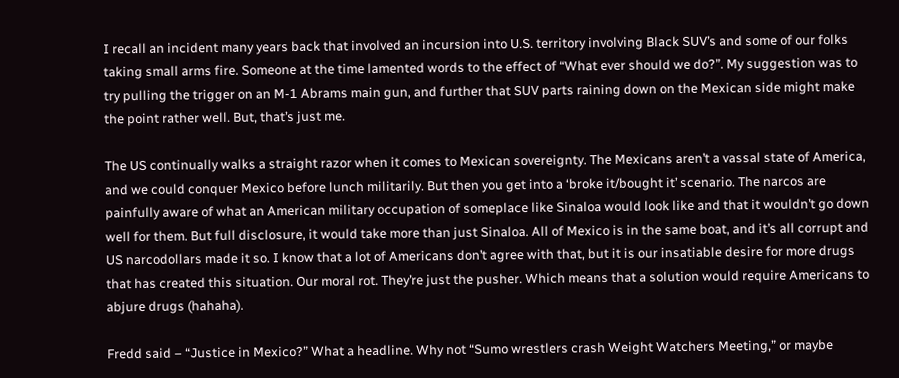I recall an incident many years back that involved an incursion into U.S. territory involving Black SUV’s and some of our folks taking small arms fire. Someone at the time lamented words to the effect of “What ever should we do?”. My suggestion was to try pulling the trigger on an M-1 Abrams main gun, and further that SUV parts raining down on the Mexican side might make the point rather well. But, that’s just me.

The US continually walks a straight razor when it comes to Mexican sovereignty. The Mexicans aren’t a vassal state of America, and we could conquer Mexico before lunch militarily. But then you get into a ‘broke it/bought it’ scenario. The narcos are painfully aware of what an American military occupation of someplace like Sinaloa would look like and that it wouldn’t go down well for them. But full disclosure, it would take more than just Sinaloa. All of Mexico is in the same boat, and it’s all corrupt and US narcodollars made it so. I know that a lot of Americans don’t agree with that, but it is our insatiable desire for more drugs that has created this situation. Our moral rot. They’re just the pusher. Which means that a solution would require Americans to abjure drugs (hahaha).

Fredd said – “Justice in Mexico?” What a headline. Why not “Sumo wrestlers crash Weight Watchers Meeting,” or maybe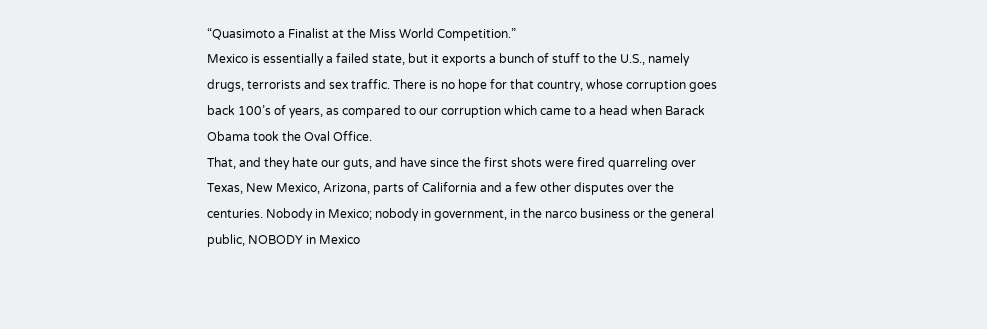“Quasimoto a Finalist at the Miss World Competition.”
Mexico is essentially a failed state, but it exports a bunch of stuff to the U.S., namely drugs, terrorists and sex traffic. There is no hope for that country, whose corruption goes back 100’s of years, as compared to our corruption which came to a head when Barack Obama took the Oval Office.
That, and they hate our guts, and have since the first shots were fired quarreling over Texas, New Mexico, Arizona, parts of California and a few other disputes over the centuries. Nobody in Mexico; nobody in government, in the narco business or the general public, NOBODY in Mexico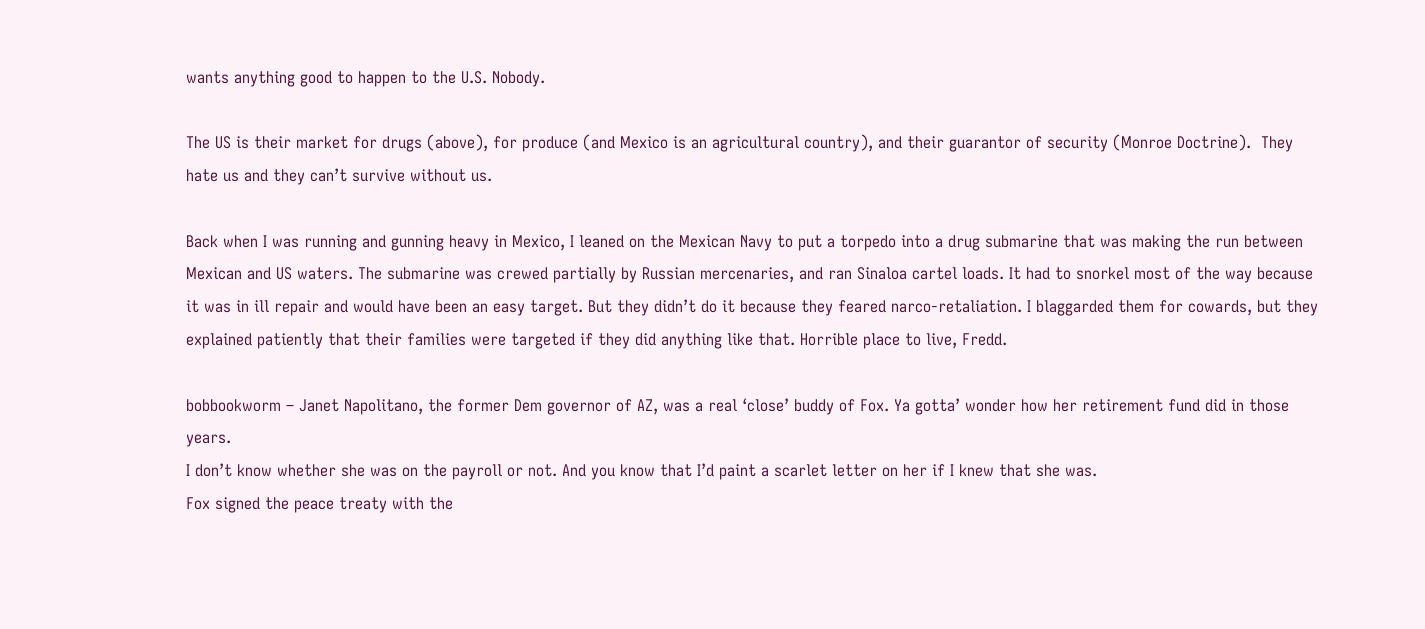wants anything good to happen to the U.S. Nobody.

The US is their market for drugs (above), for produce (and Mexico is an agricultural country), and their guarantor of security (Monroe Doctrine).  They hate us and they can’t survive without us.

Back when I was running and gunning heavy in Mexico, I leaned on the Mexican Navy to put a torpedo into a drug submarine that was making the run between Mexican and US waters. The submarine was crewed partially by Russian mercenaries, and ran Sinaloa cartel loads. It had to snorkel most of the way because it was in ill repair and would have been an easy target. But they didn’t do it because they feared narco-retaliation. I blaggarded them for cowards, but they explained patiently that their families were targeted if they did anything like that. Horrible place to live, Fredd.

bobbookworm – Janet Napolitano, the former Dem governor of AZ, was a real ‘close’ buddy of Fox. Ya gotta’ wonder how her retirement fund did in those years.
I don’t know whether she was on the payroll or not. And you know that I’d paint a scarlet letter on her if I knew that she was.
Fox signed the peace treaty with the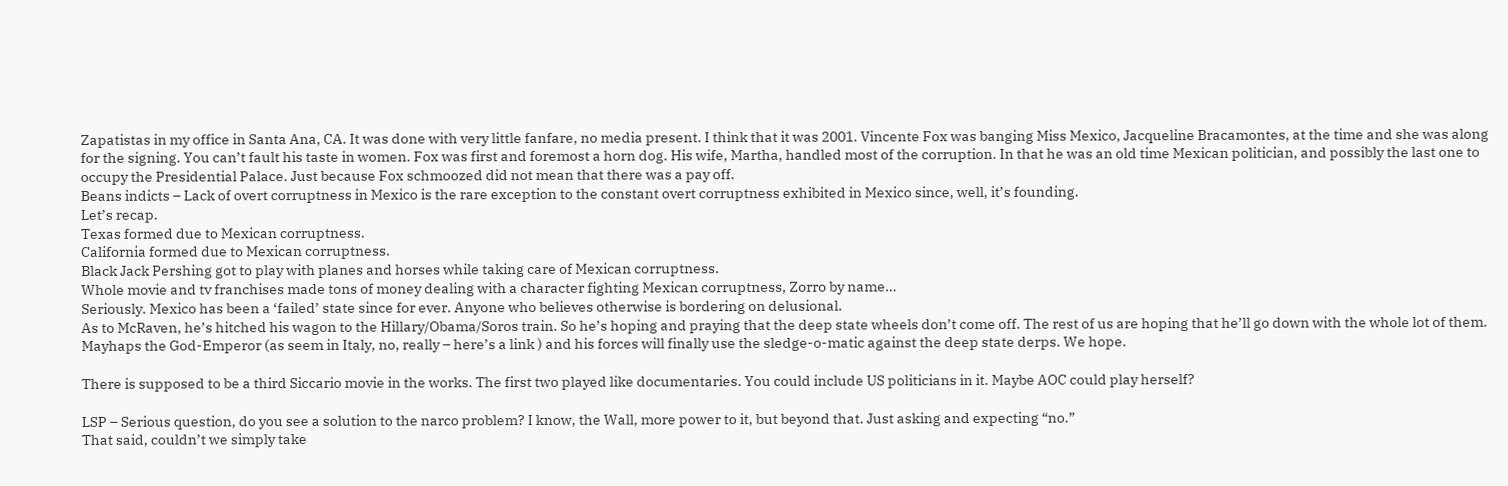Zapatistas in my office in Santa Ana, CA. It was done with very little fanfare, no media present. I think that it was 2001. Vincente Fox was banging Miss Mexico, Jacqueline Bracamontes, at the time and she was along for the signing. You can’t fault his taste in women. Fox was first and foremost a horn dog. His wife, Martha, handled most of the corruption. In that he was an old time Mexican politician, and possibly the last one to occupy the Presidential Palace. Just because Fox schmoozed did not mean that there was a pay off.
Beans indicts – Lack of overt corruptness in Mexico is the rare exception to the constant overt corruptness exhibited in Mexico since, well, it’s founding.
Let’s recap.
Texas formed due to Mexican corruptness.
California formed due to Mexican corruptness.
Black Jack Pershing got to play with planes and horses while taking care of Mexican corruptness.
Whole movie and tv franchises made tons of money dealing with a character fighting Mexican corruptness, Zorro by name…
Seriously. Mexico has been a ‘failed’ state since for ever. Anyone who believes otherwise is bordering on delusional.
As to McRaven, he’s hitched his wagon to the Hillary/Obama/Soros train. So he’s hoping and praying that the deep state wheels don’t come off. The rest of us are hoping that he’ll go down with the whole lot of them.
Mayhaps the God-Emperor (as seem in Italy, no, really – here’s a link ) and his forces will finally use the sledge-o-matic against the deep state derps. We hope.

There is supposed to be a third Siccario movie in the works. The first two played like documentaries. You could include US politicians in it. Maybe AOC could play herself?

LSP – Serious question, do you see a solution to the narco problem? I know, the Wall, more power to it, but beyond that. Just asking and expecting “no.”
That said, couldn’t we simply take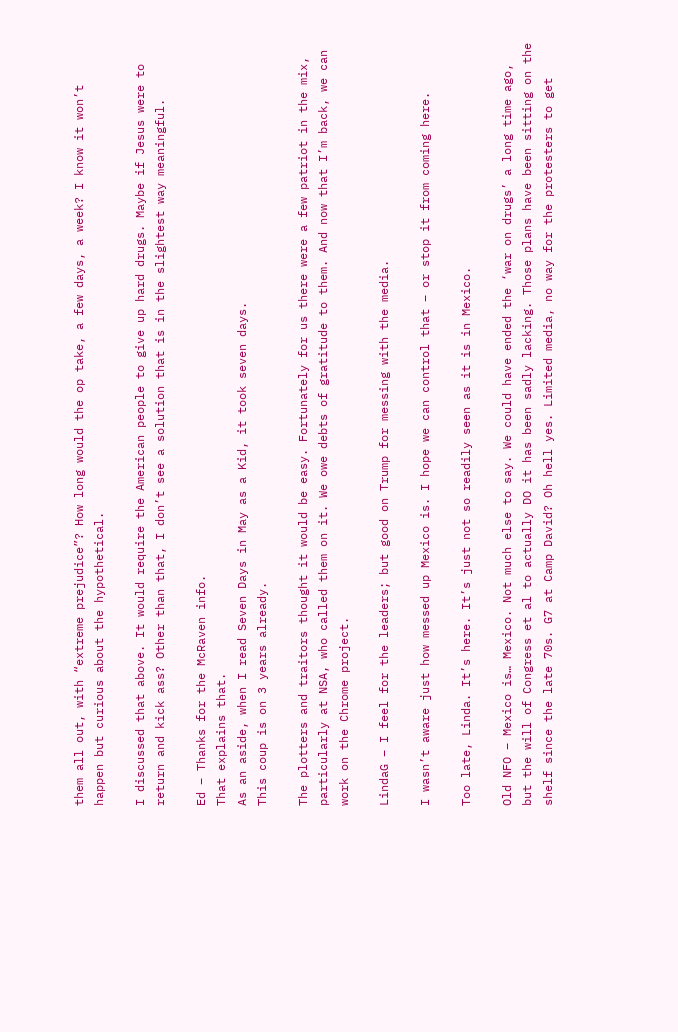them all out, with “extreme prejudice”? How long would the op take, a few days, a week? I know it won’t happen but curious about the hypothetical.

I discussed that above. It would require the American people to give up hard drugs. Maybe if Jesus were to return and kick ass? Other than that, I don’t see a solution that is in the slightest way meaningful.

Ed – Thanks for the McRaven info.
That explains that.
As an aside, when I read Seven Days in May as a Kid, it took seven days.
This coup is on 3 years already.

The plotters and traitors thought it would be easy. Fortunately for us there were a few patriot in the mix, particularly at NSA, who called them on it. We owe debts of gratitude to them. And now that I’m back, we can work on the Chrome project.

LindaG – I feel for the leaders; but good on Trump for messing with the media.

I wasn’t aware just how messed up Mexico is. I hope we can control that – or stop it from coming here.

Too late, Linda. It’s here. It’s just not so readily seen as it is in Mexico.

Old NFO – Mexico is… Mexico. Not much else to say. We could have ended the ‘war on drugs’ a long time ago, but the will of Congress et al to actually DO it has been sadly lacking. Those plans have been sitting on the shelf since the late 70s. G7 at Camp David? Oh hell yes. Limited media, no way for the protesters to get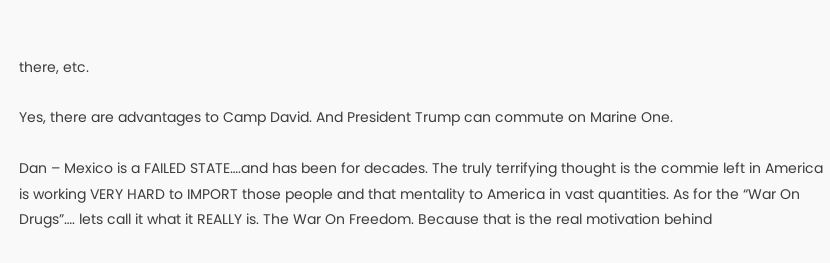there, etc.

Yes, there are advantages to Camp David. And President Trump can commute on Marine One.

Dan – Mexico is a FAILED STATE….and has been for decades. The truly terrifying thought is the commie left in America is working VERY HARD to IMPORT those people and that mentality to America in vast quantities. As for the “War On Drugs”…. lets call it what it REALLY is. The War On Freedom. Because that is the real motivation behind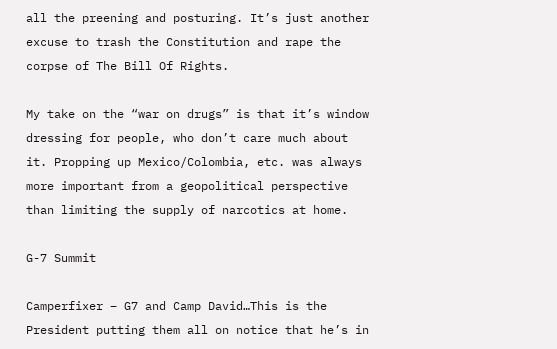all the preening and posturing. It’s just another excuse to trash the Constitution and rape the corpse of The Bill Of Rights.

My take on the “war on drugs” is that it’s window dressing for people, who don’t care much about it. Propping up Mexico/Colombia, etc. was always more important from a geopolitical perspective than limiting the supply of narcotics at home.

G-7 Summit

Camperfixer – G7 and Camp David…This is the President putting them all on notice that he’s in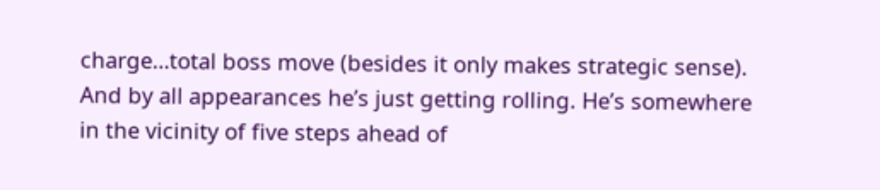charge…total boss move (besides it only makes strategic sense). And by all appearances he’s just getting rolling. He’s somewhere in the vicinity of five steps ahead of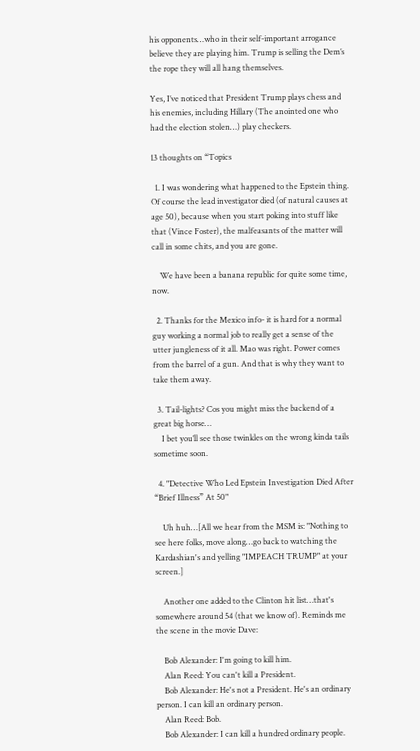his opponents…who in their self-important arrogance believe they are playing him. Trump is selling the Dem’s the rope they will all hang themselves.

Yes, I’ve noticed that President Trump plays chess and his enemies, including Hillary (The anointed one who had the election stolen…) play checkers.

13 thoughts on “Topics

  1. I was wondering what happened to the Epstein thing. Of course the lead investigator died (of natural causes at age 50), because when you start poking into stuff like that (Vince Foster), the malfeasants of the matter will call in some chits, and you are gone.

    We have been a banana republic for quite some time, now.

  2. Thanks for the Mexico info- it is hard for a normal guy working a normal job to really get a sense of the utter jungleness of it all. Mao was right. Power comes from the barrel of a gun. And that is why they want to take them away.

  3. Tail-lights? Cos you might miss the backend of a great big horse…
    I bet you’ll see those twinkles on the wrong kinda tails sometime soon.

  4. "Detective Who Led Epstein Investigation Died After “Brief Illness” At 50"

    Uh huh…[All we hear from the MSM is: "Nothing to see here folks, move along…go back to watching the Kardashian's and yelling "IMPEACH TRUMP" at your screen.]

    Another one added to the Clinton hit list…that's somewhere around 54 (that we know of). Reminds me the scene in the movie Dave:

    Bob Alexander: I'm going to kill him.
    Alan Reed: You can't kill a President.
    Bob Alexander: He's not a President. He's an ordinary person. I can kill an ordinary person.
    Alan Reed: Bob.
    Bob Alexander: I can kill a hundred ordinary people.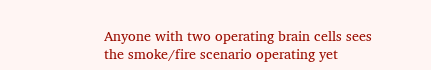Anyone with two operating brain cells sees the smoke/fire scenario operating yet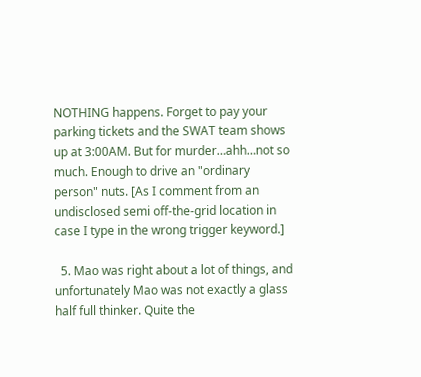NOTHING happens. Forget to pay your parking tickets and the SWAT team shows up at 3:00AM. But for murder…ahh…not so much. Enough to drive an "ordinary person" nuts. [As I comment from an undisclosed semi off-the-grid location in case I type in the wrong trigger keyword.]

  5. Mao was right about a lot of things, and unfortunately Mao was not exactly a glass half full thinker. Quite the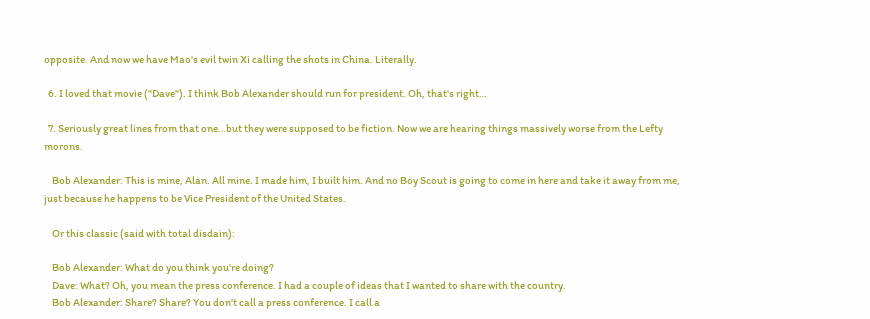opposite. And now we have Mao's evil twin Xi calling the shots in China. Literally.

  6. I loved that movie ("Dave"). I think Bob Alexander should run for president. Oh, that's right…

  7. Seriously great lines from that one…but they were supposed to be fiction. Now we are hearing things massively worse from the Lefty morons.

    Bob Alexander: This is mine, Alan. All mine. I made him, I built him. And no Boy Scout is going to come in here and take it away from me, just because he happens to be Vice President of the United States.

    Or this classic (said with total disdain):

    Bob Alexander: What do you think you're doing?
    Dave: What? Oh, you mean the press conference. I had a couple of ideas that I wanted to share with the country.
    Bob Alexander: Share? Share? You don't call a press conference. I call a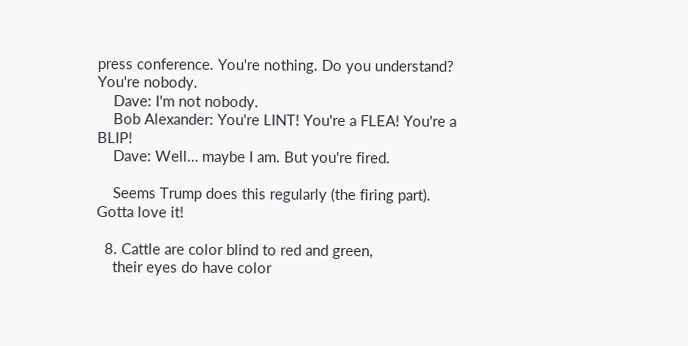press conference. You're nothing. Do you understand? You're nobody.
    Dave: I'm not nobody.
    Bob Alexander: You're LINT! You're a FLEA! You're a BLIP!
    Dave: Well… maybe I am. But you're fired.

    Seems Trump does this regularly (the firing part). Gotta love it!

  8. Cattle are color blind to red and green,
    their eyes do have color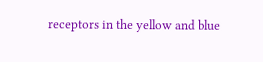receptors in the yellow and blue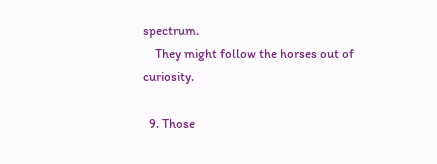spectrum.
    They might follow the horses out of curiosity.

  9. Those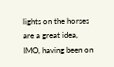lights on the horses are a great idea, IMO, having been on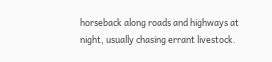horseback along roads and highways at night, usually chasing errant livestock.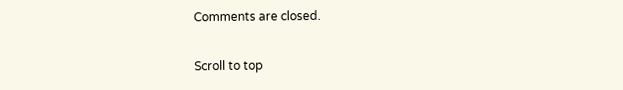Comments are closed.

Scroll to top